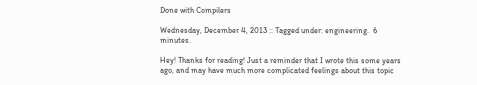Done with Compilers

Wednesday, December 4, 2013 :: Tagged under: engineering.  6 minutes.

Hey! Thanks for reading! Just a reminder that I wrote this some years ago, and may have much more complicated feelings about this topic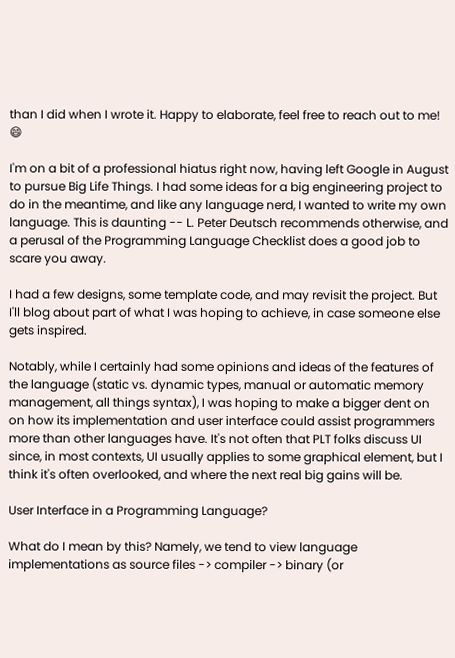than I did when I wrote it. Happy to elaborate, feel free to reach out to me! 😄

I'm on a bit of a professional hiatus right now, having left Google in August to pursue Big Life Things. I had some ideas for a big engineering project to do in the meantime, and like any language nerd, I wanted to write my own language. This is daunting -- L. Peter Deutsch recommends otherwise, and a perusal of the Programming Language Checklist does a good job to scare you away.

I had a few designs, some template code, and may revisit the project. But I'll blog about part of what I was hoping to achieve, in case someone else gets inspired.

Notably, while I certainly had some opinions and ideas of the features of the language (static vs. dynamic types, manual or automatic memory management, all things syntax), I was hoping to make a bigger dent on on how its implementation and user interface could assist programmers more than other languages have. It's not often that PLT folks discuss UI since, in most contexts, UI usually applies to some graphical element, but I think it's often overlooked, and where the next real big gains will be.

User Interface in a Programming Language?

What do I mean by this? Namely, we tend to view language implementations as source files -> compiler -> binary (or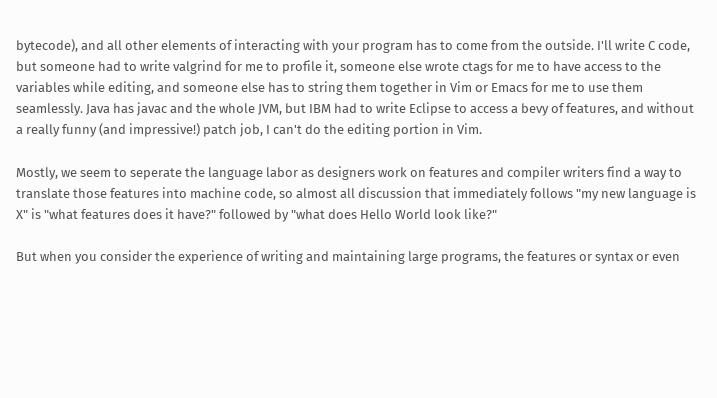bytecode), and all other elements of interacting with your program has to come from the outside. I'll write C code, but someone had to write valgrind for me to profile it, someone else wrote ctags for me to have access to the variables while editing, and someone else has to string them together in Vim or Emacs for me to use them seamlessly. Java has javac and the whole JVM, but IBM had to write Eclipse to access a bevy of features, and without a really funny (and impressive!) patch job, I can't do the editing portion in Vim.

Mostly, we seem to seperate the language labor as designers work on features and compiler writers find a way to translate those features into machine code, so almost all discussion that immediately follows "my new language is X" is "what features does it have?" followed by "what does Hello World look like?"

But when you consider the experience of writing and maintaining large programs, the features or syntax or even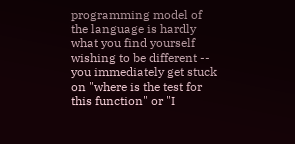programming model of the language is hardly what you find yourself wishing to be different -- you immediately get stuck on "where is the test for this function" or "I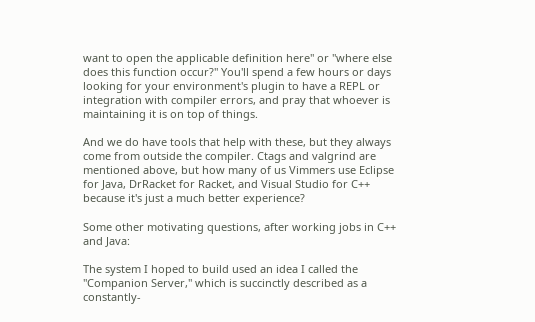want to open the applicable definition here" or "where else does this function occur?" You'll spend a few hours or days looking for your environment's plugin to have a REPL or integration with compiler errors, and pray that whoever is maintaining it is on top of things.

And we do have tools that help with these, but they always come from outside the compiler. Ctags and valgrind are mentioned above, but how many of us Vimmers use Eclipse for Java, DrRacket for Racket, and Visual Studio for C++ because it's just a much better experience?

Some other motivating questions, after working jobs in C++ and Java:

The system I hoped to build used an idea I called the "Companion Server," which is succinctly described as a constantly-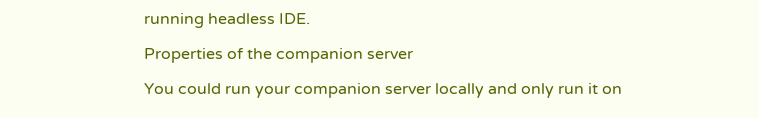running headless IDE.

Properties of the companion server

You could run your companion server locally and only run it on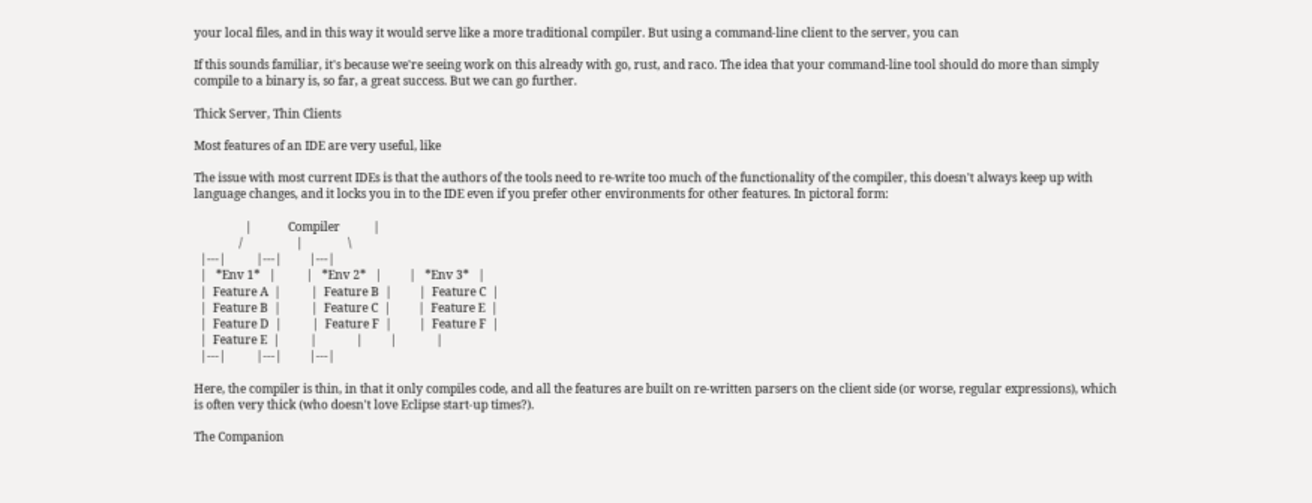your local files, and in this way it would serve like a more traditional compiler. But using a command-line client to the server, you can

If this sounds familiar, it's because we're seeing work on this already with go, rust, and raco. The idea that your command-line tool should do more than simply compile to a binary is, so far, a great success. But we can go further.

Thick Server, Thin Clients

Most features of an IDE are very useful, like

The issue with most current IDEs is that the authors of the tools need to re-write too much of the functionality of the compiler, this doesn't always keep up with language changes, and it locks you in to the IDE even if you prefer other environments for other features. In pictoral form:

                 |            Compiler           |
               /                  |               \
  |---|          |---|         |---|
  |   *Env 1*   |          |   *Env 2*   |         |   *Env 3*   |
  |  Feature A  |          |  Feature B  |         |  Feature C  |
  |  Feature B  |          |  Feature C  |         |  Feature E  |
  |  Feature D  |          |  Feature F  |         |  Feature F  |
  |  Feature E  |          |             |         |             |
  |---|          |---|         |---|

Here, the compiler is thin, in that it only compiles code, and all the features are built on re-written parsers on the client side (or worse, regular expressions), which is often very thick (who doesn't love Eclipse start-up times?).

The Companion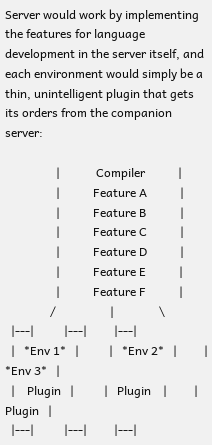Server would work by implementing the features for language development in the server itself, and each environment would simply be a thin, unintelligent plugin that gets its orders from the companion server:

                 |            Compiler           |
                 |           Feature A           |
                 |           Feature B           |
                 |           Feature C           |
                 |           Feature D           |
                 |           Feature E           |
                 |           Feature F           |
               /                  |               \
  |---|          |---|         |---|
  |   *Env 1*   |          |   *Env 2*   |         |   *Env 3*   |
  |    Plugin   |          |   Plugin    |         |    Plugin   |
  |---|          |---|         |---|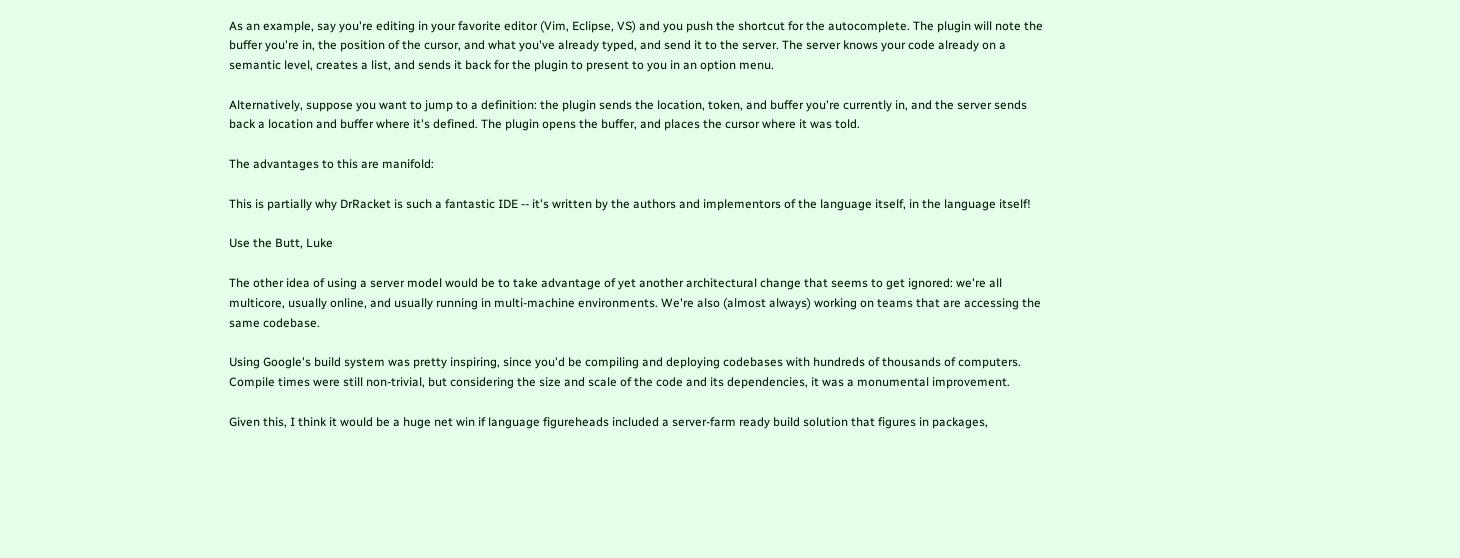As an example, say you're editing in your favorite editor (Vim, Eclipse, VS) and you push the shortcut for the autocomplete. The plugin will note the buffer you're in, the position of the cursor, and what you've already typed, and send it to the server. The server knows your code already on a semantic level, creates a list, and sends it back for the plugin to present to you in an option menu.

Alternatively, suppose you want to jump to a definition: the plugin sends the location, token, and buffer you're currently in, and the server sends back a location and buffer where it's defined. The plugin opens the buffer, and places the cursor where it was told.

The advantages to this are manifold:

This is partially why DrRacket is such a fantastic IDE -- it's written by the authors and implementors of the language itself, in the language itself!

Use the Butt, Luke

The other idea of using a server model would be to take advantage of yet another architectural change that seems to get ignored: we're all multicore, usually online, and usually running in multi-machine environments. We're also (almost always) working on teams that are accessing the same codebase.

Using Google's build system was pretty inspiring, since you'd be compiling and deploying codebases with hundreds of thousands of computers. Compile times were still non-trivial, but considering the size and scale of the code and its dependencies, it was a monumental improvement.

Given this, I think it would be a huge net win if language figureheads included a server-farm ready build solution that figures in packages,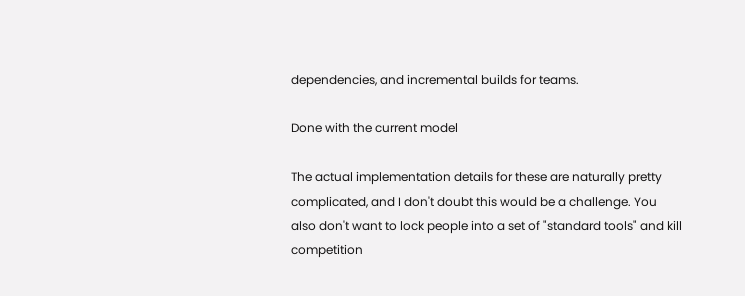dependencies, and incremental builds for teams.

Done with the current model

The actual implementation details for these are naturally pretty complicated, and I don't doubt this would be a challenge. You also don't want to lock people into a set of "standard tools" and kill competition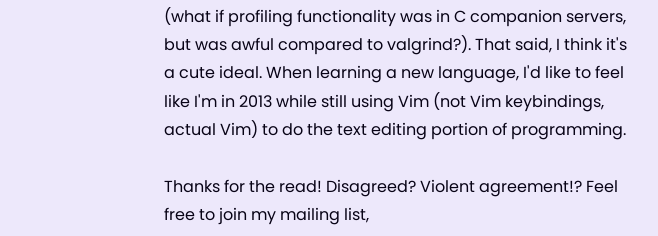(what if profiling functionality was in C companion servers, but was awful compared to valgrind?). That said, I think it's a cute ideal. When learning a new language, I'd like to feel like I'm in 2013 while still using Vim (not Vim keybindings, actual Vim) to do the text editing portion of programming.

Thanks for the read! Disagreed? Violent agreement!? Feel free to join my mailing list,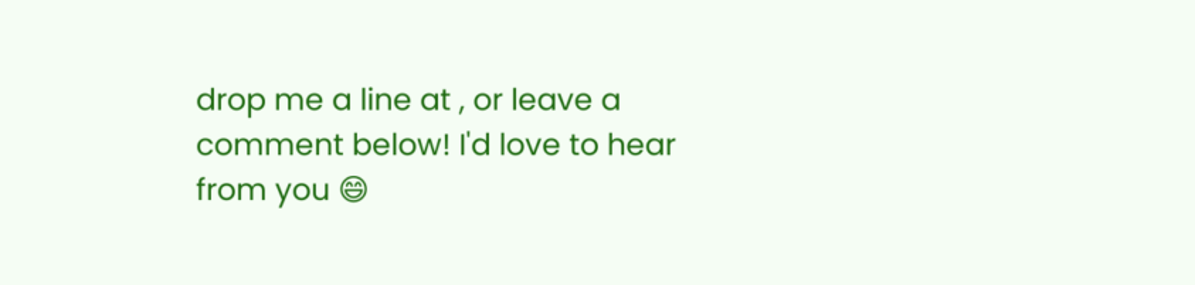drop me a line at , or leave a comment below! I'd love to hear from you 😄